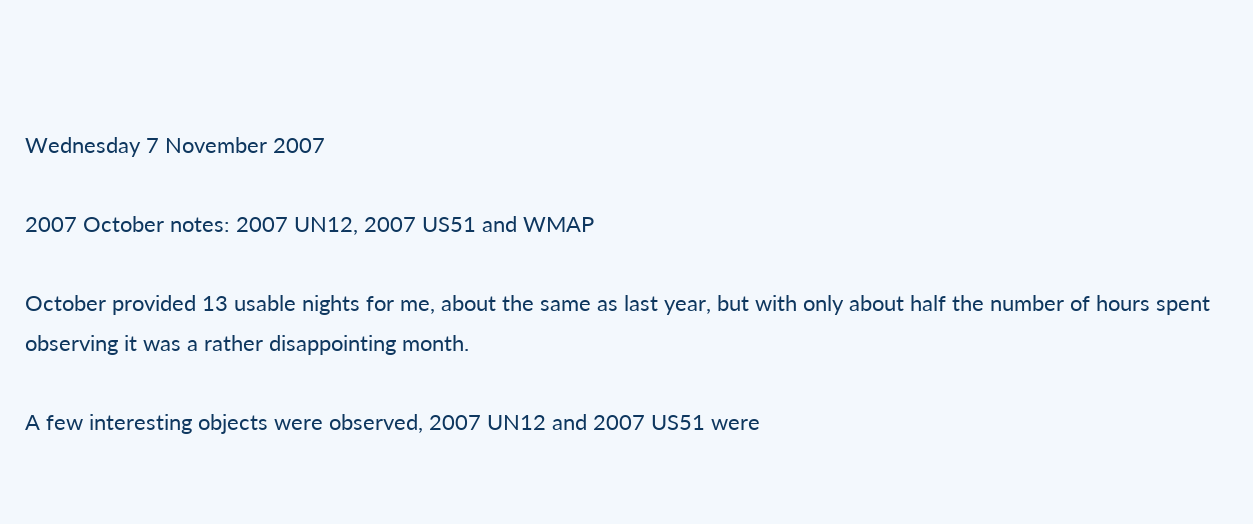Wednesday 7 November 2007

2007 October notes: 2007 UN12, 2007 US51 and WMAP

October provided 13 usable nights for me, about the same as last year, but with only about half the number of hours spent observing it was a rather disappointing month.

A few interesting objects were observed, 2007 UN12 and 2007 US51 were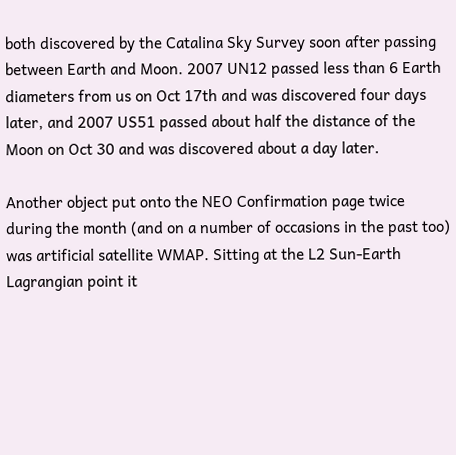both discovered by the Catalina Sky Survey soon after passing between Earth and Moon. 2007 UN12 passed less than 6 Earth diameters from us on Oct 17th and was discovered four days later, and 2007 US51 passed about half the distance of the Moon on Oct 30 and was discovered about a day later.

Another object put onto the NEO Confirmation page twice during the month (and on a number of occasions in the past too) was artificial satellite WMAP. Sitting at the L2 Sun-Earth Lagrangian point it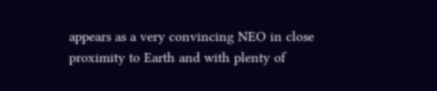appears as a very convincing NEO in close proximity to Earth and with plenty of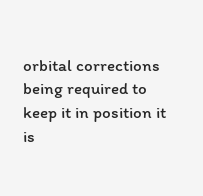orbital corrections being required to keep it in position it is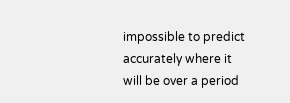impossible to predict accurately where it will be over a period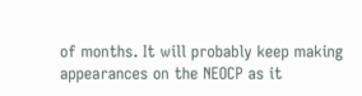of months. It will probably keep making appearances on the NEOCP as it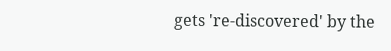gets 're-discovered' by the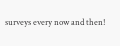surveys every now and then!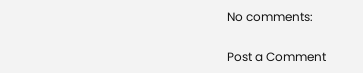No comments:

Post a Comment